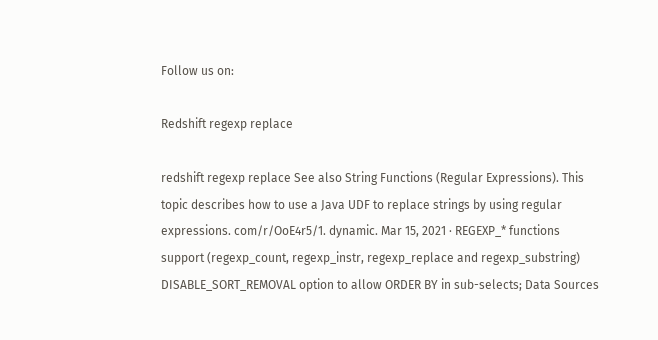Follow us on:

Redshift regexp replace

redshift regexp replace See also String Functions (Regular Expressions). This topic describes how to use a Java UDF to replace strings by using regular expressions. com/r/OoE4r5/1. dynamic. Mar 15, 2021 · REGEXP_* functions support (regexp_count, regexp_instr, regexp_replace and regexp_substring) DISABLE_SORT_REMOVAL option to allow ORDER BY in sub-selects; Data Sources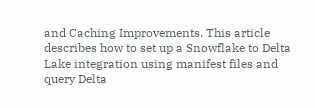and Caching Improvements. This article describes how to set up a Snowflake to Delta Lake integration using manifest files and query Delta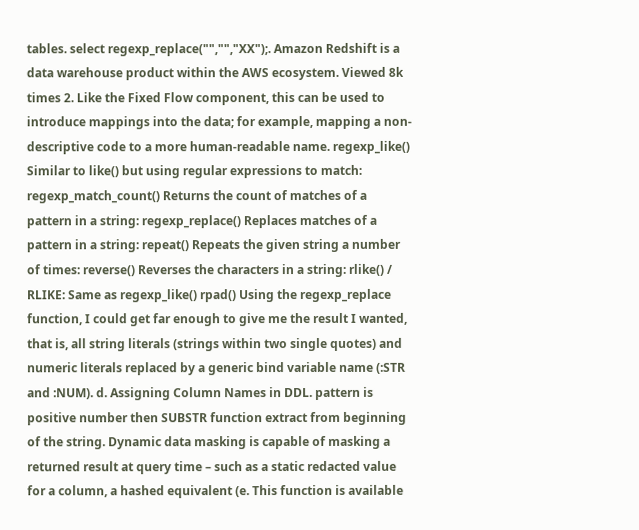tables. select regexp_replace("","","XX");. Amazon Redshift is a data warehouse product within the AWS ecosystem. Viewed 8k times 2. Like the Fixed Flow component, this can be used to introduce mappings into the data; for example, mapping a non-descriptive code to a more human-readable name. regexp_like() Similar to like() but using regular expressions to match: regexp_match_count() Returns the count of matches of a pattern in a string: regexp_replace() Replaces matches of a pattern in a string: repeat() Repeats the given string a number of times: reverse() Reverses the characters in a string: rlike() / RLIKE: Same as regexp_like() rpad() Using the regexp_replace function, I could get far enough to give me the result I wanted, that is, all string literals (strings within two single quotes) and numeric literals replaced by a generic bind variable name (:STR and :NUM). d. Assigning Column Names in DDL. pattern is positive number then SUBSTR function extract from beginning of the string. Dynamic data masking is capable of masking a returned result at query time – such as a static redacted value for a column, a hashed equivalent (e. This function is available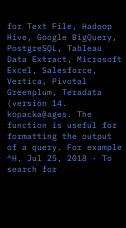for Text File, Hadoop Hive, Google BigQuery, PostgreSQL, Tableau Data Extract, Microsoft Excel, Salesforce, Vertica, Pivotal Greenplum, Teradata (version 14. kopacka@ages. The function is useful for formatting the output of a query. For example ^H. Jul 25, 2018 · To search for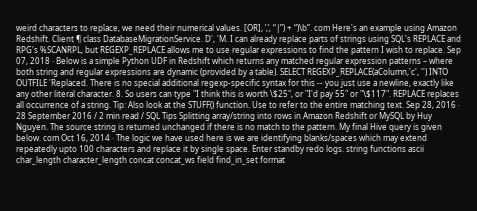weird characters to replace, we need their numerical values. [OR], ’,’, “|”) + “)\b”. com Here's an example using Amazon Redshift. Client ¶ class DatabaseMigrationService. D', 'M. I can already replace parts of strings using SQL's REPLACE and RPG's %SCANRPL, but REGEXP_REPLACE allows me to use regular expressions to find the pattern I wish to replace. Sep 07, 2018 · Below is a simple Python UDF in Redshift which returns any matched regular expression patterns – where both string and regular expressions are dynamic (provided by a table). SELECT REGEXP_REPLACE(aColumn,'c', '') INTO OUTFILE 'Replaced. There is no special additional regexp-specific syntax for this -- you just use a newline, exactly like any other literal character. 8. So users can type "I think this is worth \$25", or "I'd pay 55" or "\$117". REPLACE replaces all occurrence of a string. Tip: Also look at the STUFF() function. Use to refer to the entire matching text. Sep 28, 2016 · 28 September 2016 / 2 min read / SQL Tips Splitting array/string into rows in Amazon Redshift or MySQL by Huy Nguyen. The source string is returned unchanged if there is no match to the pattern. My final Hive query is given below. com Oct 16, 2014 · The logic we have used here is we are identifying blanks/spaces which may extend repeatedly upto 100 characters and replace it by single space. Enter standby redo logs. string functions ascii char_length character_length concat concat_ws field find_in_set format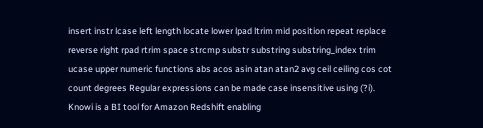insert instr lcase left length locate lower lpad ltrim mid position repeat replace reverse right rpad rtrim space strcmp substr substring substring_index trim ucase upper numeric functions abs acos asin atan atan2 avg ceil ceiling cos cot count degrees Regular expressions can be made case insensitive using (?i). Knowi is a BI tool for Amazon Redshift enabling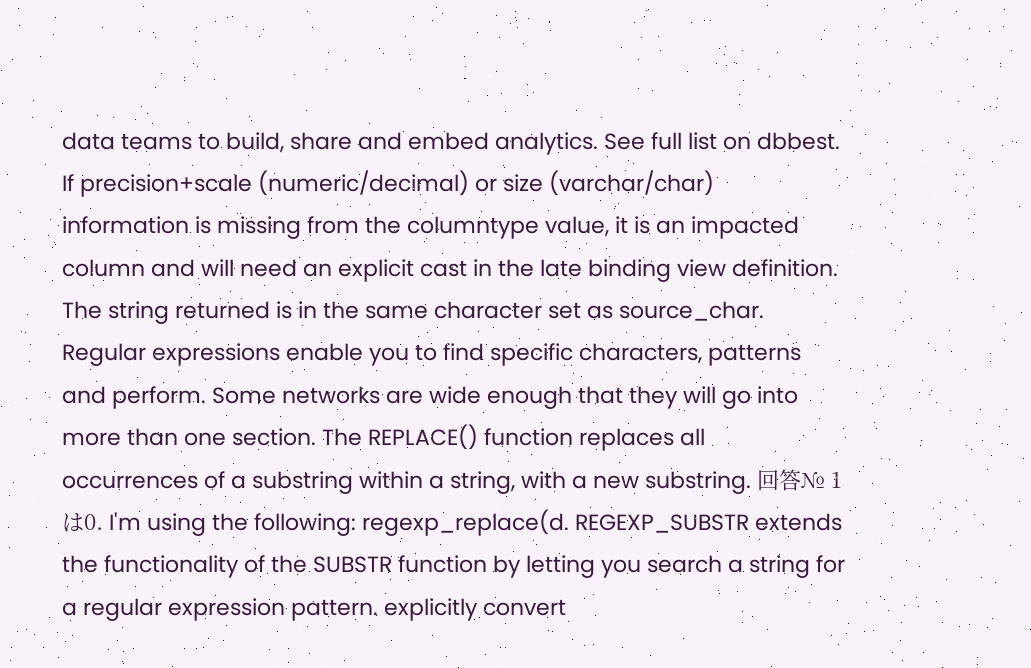data teams to build, share and embed analytics. See full list on dbbest. If precision+scale (numeric/decimal) or size (varchar/char) information is missing from the columntype value, it is an impacted column and will need an explicit cast in the late binding view definition. The string returned is in the same character set as source_char. Regular expressions enable you to find specific characters, patterns and perform. Some networks are wide enough that they will go into more than one section. The REPLACE() function replaces all occurrences of a substring within a string, with a new substring. 回答№ 1は0. I'm using the following: regexp_replace(d. REGEXP_SUBSTR extends the functionality of the SUBSTR function by letting you search a string for a regular expression pattern. explicitly convert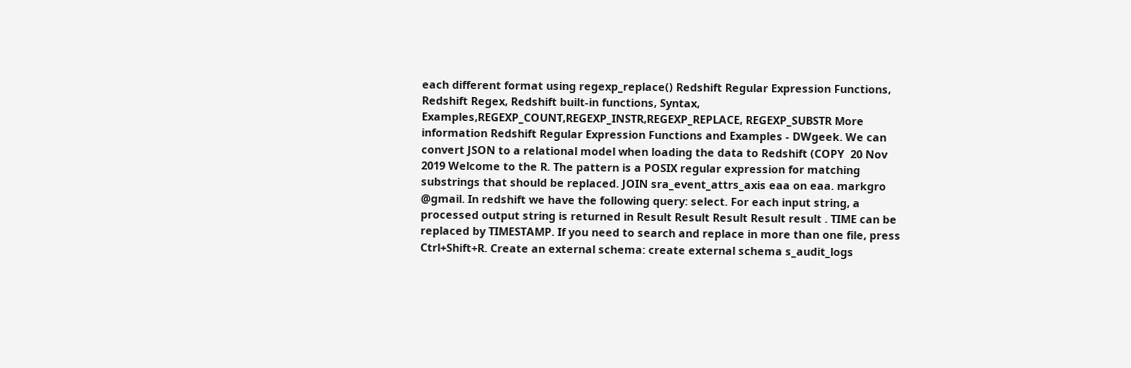each different format using regexp_replace() Redshift Regular Expression Functions, Redshift Regex, Redshift built-in functions, Syntax, Examples,REGEXP_COUNT,REGEXP_INSTR,REGEXP_REPLACE, REGEXP_SUBSTR More information Redshift Regular Expression Functions and Examples - DWgeek. We can convert JSON to a relational model when loading the data to Redshift (COPY  20 Nov 2019 Welcome to the R. The pattern is a POSIX regular expression for matching substrings that should be replaced. JOIN sra_event_attrs_axis eaa on eaa. markgro @gmail. In redshift we have the following query: select. For each input string, a processed output string is returned in Result Result Result Result result . TIME can be replaced by TIMESTAMP. If you need to search and replace in more than one file, press Ctrl+Shift+R. Create an external schema: create external schema s_audit_logs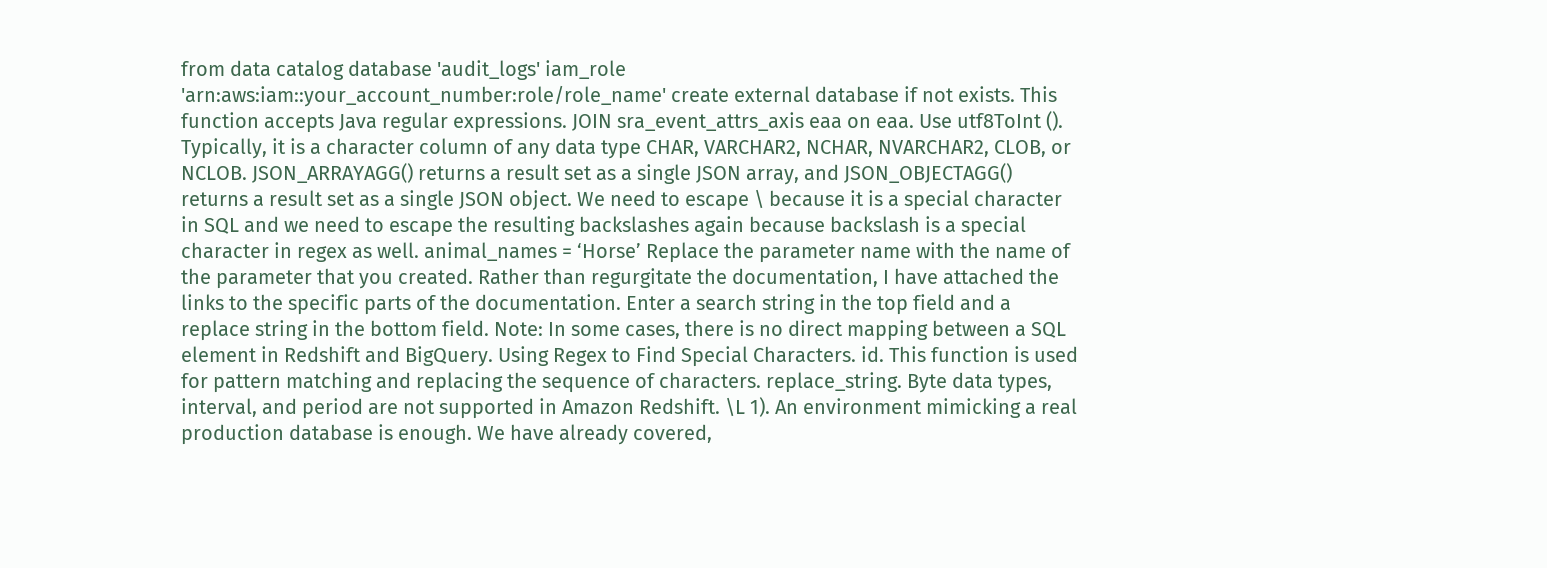from data catalog database 'audit_logs' iam_role 'arn:aws:iam::your_account_number:role/role_name' create external database if not exists. This function accepts Java regular expressions. JOIN sra_event_attrs_axis eaa on eaa. Use utf8ToInt (). Typically, it is a character column of any data type CHAR, VARCHAR2, NCHAR, NVARCHAR2, CLOB, or NCLOB. JSON_ARRAYAGG() returns a result set as a single JSON array, and JSON_OBJECTAGG() returns a result set as a single JSON object. We need to escape \ because it is a special character in SQL and we need to escape the resulting backslashes again because backslash is a special character in regex as well. animal_names = ‘Horse’ Replace the parameter name with the name of the parameter that you created. Rather than regurgitate the documentation, I have attached the links to the specific parts of the documentation. Enter a search string in the top field and a replace string in the bottom field. Note: In some cases, there is no direct mapping between a SQL element in Redshift and BigQuery. Using Regex to Find Special Characters. id. This function is used for pattern matching and replacing the sequence of characters. replace_string. Byte data types, interval, and period are not supported in Amazon Redshift. \L 1). An environment mimicking a real production database is enough. We have already covered,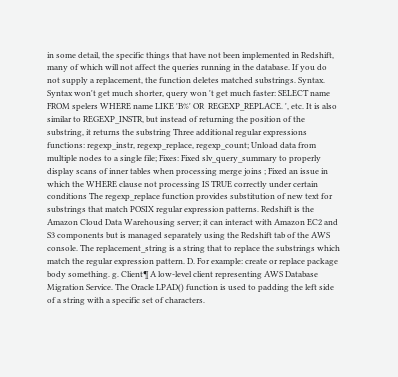in some detail, the specific things that have not been implemented in Redshift, many of which will not affect the queries running in the database. If you do not supply a replacement, the function deletes matched substrings. Syntax. Syntax won't get much shorter, query won 't get much faster: SELECT name FROM spelers WHERE name LIKE 'B%' OR  REGEXP_REPLACE. ', etc. It is also similar to REGEXP_INSTR, but instead of returning the position of the substring, it returns the substring Three additional regular expressions functions: regexp_instr, regexp_replace, regexp_count; Unload data from multiple nodes to a single file; Fixes: Fixed slv_query_summary to properly display scans of inner tables when processing merge joins ; Fixed an issue in which the WHERE clause not processing IS TRUE correctly under certain conditions The regexp_replace function provides substitution of new text for substrings that match POSIX regular expression patterns. Redshift is the Amazon Cloud Data Warehousing server; it can interact with Amazon EC2 and S3 components but is managed separately using the Redshift tab of the AWS console. The replacement_string is a string that to replace the substrings which match the regular expression pattern. D. For example: create or replace package body something. g. Client¶ A low-level client representing AWS Database Migration Service. The Oracle LPAD() function is used to padding the left side of a string with a specific set of characters.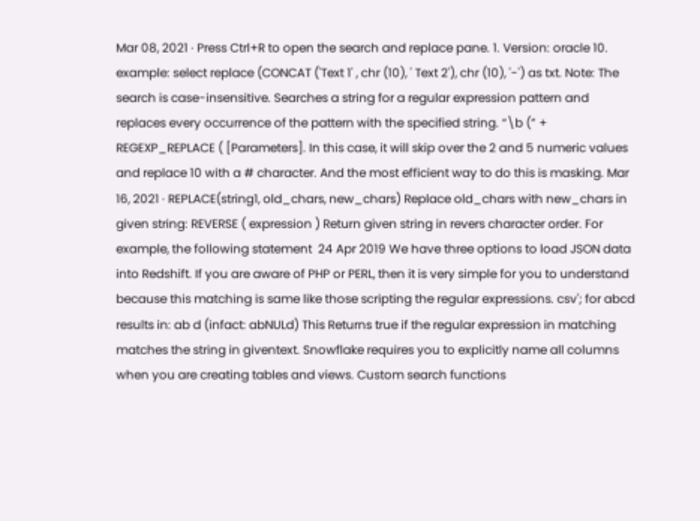Mar 08, 2021 · Press Ctrl+R to open the search and replace pane. 1. Version: oracle 10. example: select replace (CONCAT ('Text 1' , chr (10), ' Text 2'), chr (10), '-') as txt. Note: The search is case-insensitive. Searches a string for a regular expression pattern and replaces every occurrence of the pattern with the specified string. “\b (” + REGEXP_REPLACE ( [Parameters]. In this case, it will skip over the 2 and 5 numeric values and replace 10 with a # character. And the most efficient way to do this is masking. Mar 16, 2021 · REPLACE(string1, old_chars, new_chars) Replace old_chars with new_chars in given string: REVERSE ( expression ) Return given string in revers character order. For example, the following statement  24 Apr 2019 We have three options to load JSON data into Redshift. If you are aware of PHP or PERL, then it is very simple for you to understand because this matching is same like those scripting the regular expressions. csv'; for abcd results in: ab d (infact: abNULd) This Returns true if the regular expression in matching matches the string in giventext. Snowflake requires you to explicitly name all columns when you are creating tables and views. Custom search functions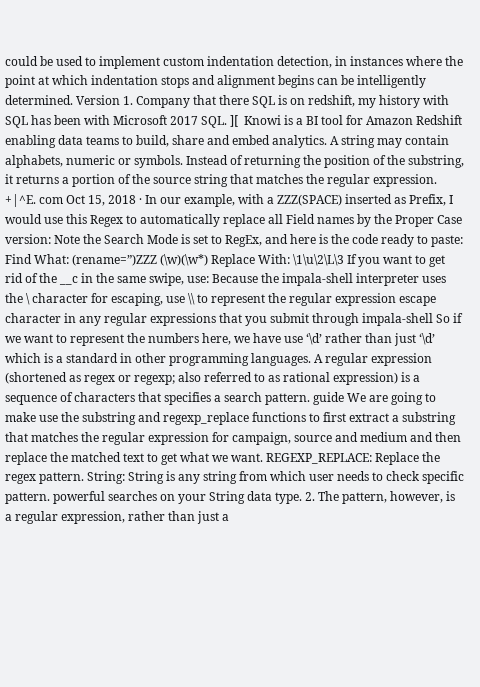could be used to implement custom indentation detection, in instances where the point at which indentation stops and alignment begins can be intelligently determined. Version 1. Company that there SQL is on redshift, my history with SQL has been with Microsoft 2017 SQL. ][  Knowi is a BI tool for Amazon Redshift enabling data teams to build, share and embed analytics. A string may contain alphabets, numeric or symbols. Instead of returning the position of the substring, it returns a portion of the source string that matches the regular expression. +|^E. com Oct 15, 2018 · In our example, with a ZZZ(SPACE) inserted as Prefix, I would use this Regex to automatically replace all Field names by the Proper Case version: Note the Search Mode is set to RegEx, and here is the code ready to paste: Find What: (rename=”)ZZZ (\w)(\w*) Replace With: \1\u\2\L\3 If you want to get rid of the __c in the same swipe, use: Because the impala-shell interpreter uses the \ character for escaping, use \\ to represent the regular expression escape character in any regular expressions that you submit through impala-shell So if we want to represent the numbers here, we have use ‘\d’ rather than just ‘\d’ which is a standard in other programming languages. A regular expression (shortened as regex or regexp; also referred to as rational expression) is a sequence of characters that specifies a search pattern. guide We are going to make use the substring and regexp_replace functions to first extract a substring that matches the regular expression for campaign, source and medium and then replace the matched text to get what we want. REGEXP_REPLACE: Replace the regex pattern. String: String is any string from which user needs to check specific pattern. powerful searches on your String data type. 2. The pattern, however, is a regular expression, rather than just a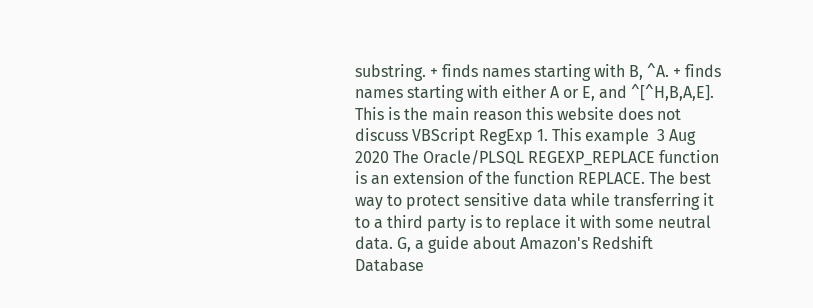substring. + finds names starting with B, ^A. + finds names starting with either A or E, and ^[^H,B,A,E]. This is the main reason this website does not discuss VBScript RegExp 1. This example  3 Aug 2020 The Oracle/PLSQL REGEXP_REPLACE function is an extension of the function REPLACE. The best way to protect sensitive data while transferring it to a third party is to replace it with some neutral data. G, a guide about Amazon's Redshift Database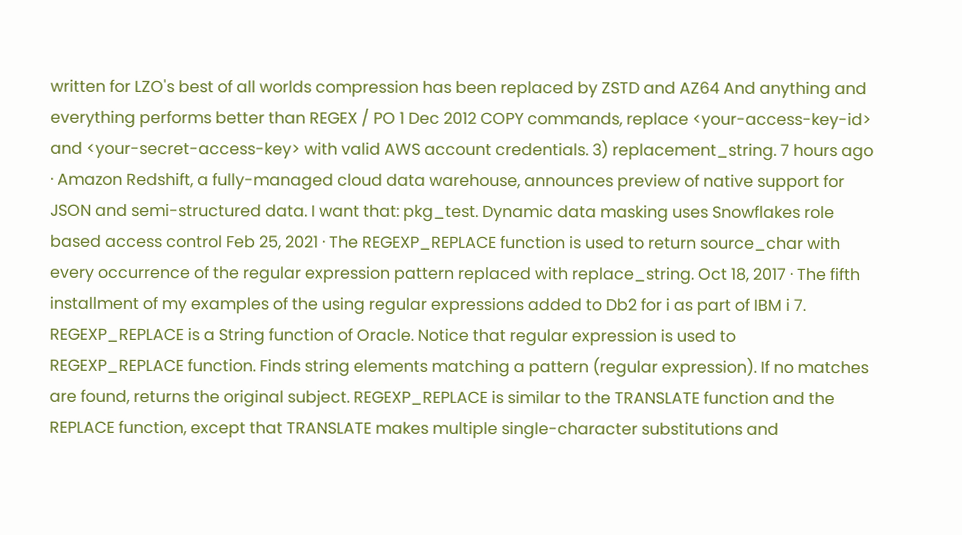written for LZO's best of all worlds compression has been replaced by ZSTD and AZ64 And anything and everything performs better than REGEX / PO 1 Dec 2012 COPY commands, replace <your-access-key-id> and <your-secret-access-key> with valid AWS account credentials. 3) replacement_string. 7 hours ago · Amazon Redshift, a fully-managed cloud data warehouse, announces preview of native support for JSON and semi-structured data. I want that: pkg_test. Dynamic data masking uses Snowflakes role based access control Feb 25, 2021 · The REGEXP_REPLACE function is used to return source_char with every occurrence of the regular expression pattern replaced with replace_string. Oct 18, 2017 · The fifth installment of my examples of the using regular expressions added to Db2 for i as part of IBM i 7. REGEXP_REPLACE is a String function of Oracle. Notice that regular expression is used to  REGEXP_REPLACE function. Finds string elements matching a pattern (regular expression). If no matches are found, returns the original subject. REGEXP_REPLACE is similar to the TRANSLATE function and the REPLACE function, except that TRANSLATE makes multiple single-character substitutions and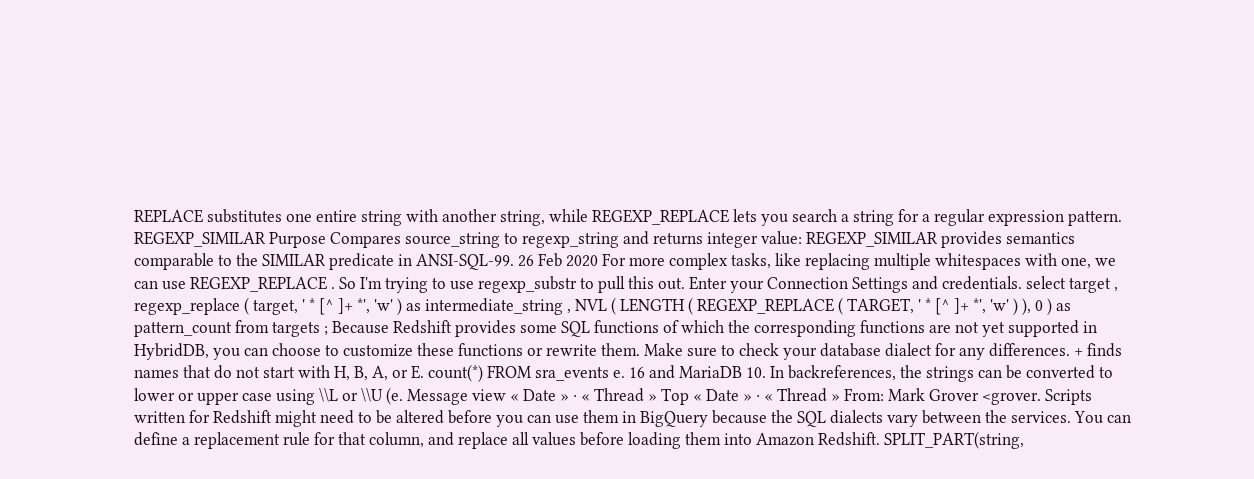REPLACE substitutes one entire string with another string, while REGEXP_REPLACE lets you search a string for a regular expression pattern. REGEXP_SIMILAR Purpose Compares source_string to regexp_string and returns integer value: REGEXP_SIMILAR provides semantics comparable to the SIMILAR predicate in ANSI-SQL-99. 26 Feb 2020 For more complex tasks, like replacing multiple whitespaces with one, we can use REGEXP_REPLACE . So I'm trying to use regexp_substr to pull this out. Enter your Connection Settings and credentials. select target , regexp_replace ( target, ' * [^ ]+ *', 'w' ) as intermediate_string , NVL ( LENGTH ( REGEXP_REPLACE ( TARGET, ' * [^ ]+ *', 'w' ) ), 0 ) as pattern_count from targets ; Because Redshift provides some SQL functions of which the corresponding functions are not yet supported in HybridDB, you can choose to customize these functions or rewrite them. Make sure to check your database dialect for any differences. + finds names that do not start with H, B, A, or E. count(*) FROM sra_events e. 16 and MariaDB 10. In backreferences, the strings can be converted to lower or upper case using \\L or \\U (e. Message view « Date » · « Thread » Top « Date » · « Thread » From: Mark Grover <grover. Scripts written for Redshift might need to be altered before you can use them in BigQuery because the SQL dialects vary between the services. You can define a replacement rule for that column, and replace all values before loading them into Amazon Redshift. SPLIT_PART(string,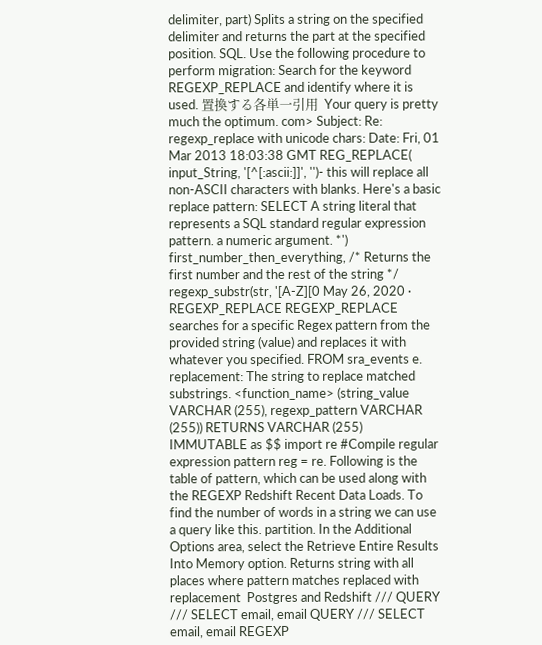delimiter, part) Splits a string on the specified delimiter and returns the part at the specified position. SQL. Use the following procedure to perform migration: Search for the keyword REGEXP_REPLACE and identify where it is used. 置換する各単一引用  Your query is pretty much the optimum. com> Subject: Re: regexp_replace with unicode chars: Date: Fri, 01 Mar 2013 18:03:38 GMT REG_REPLACE( input_String, '[^[:ascii:]]', '')- this will replace all non-ASCII characters with blanks. Here's a basic replace pattern: SELECT A string literal that represents a SQL standard regular expression pattern. a numeric argument. *') first_number_then_everything, /* Returns the first number and the rest of the string */ regexp_substr(str, '[A-Z][0 May 26, 2020 · REGEXP_REPLACE REGEXP_REPLACE searches for a specific Regex pattern from the provided string (value) and replaces it with whatever you specified. FROM sra_events e. replacement: The string to replace matched substrings. <function_name> (string_value VARCHAR (255), regexp_pattern VARCHAR (255)) RETURNS VARCHAR (255) IMMUTABLE as $$ import re #Compile regular expression pattern reg = re. Following is the table of pattern, which can be used along with the REGEXP Redshift Recent Data Loads. To find the number of words in a string we can use a query like this. partition. In the Additional Options area, select the Retrieve Entire Results Into Memory option. Returns string with all places where pattern matches replaced with replacement  Postgres and Redshift /// QUERY /// SELECT email, email QUERY /// SELECT email, email REGEXP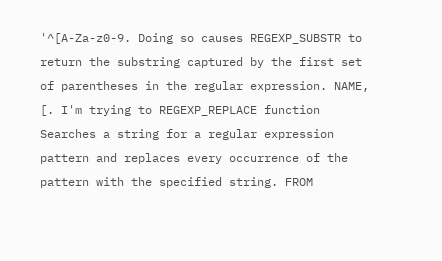'^[A-Za-z0-9. Doing so causes REGEXP_SUBSTR to return the substring captured by the first set of parentheses in the regular expression. NAME, [. I'm trying to REGEXP_REPLACE function Searches a string for a regular expression pattern and replaces every occurrence of the pattern with the specified string. FROM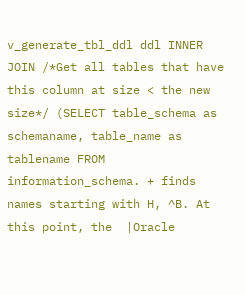v_generate_tbl_ddl ddl INNER JOIN /*Get all tables that have this column at size < the new size*/ (SELECT table_schema as schemaname, table_name as tablename FROM information_schema. + finds names starting with H, ^B. At this point, the  |Oracle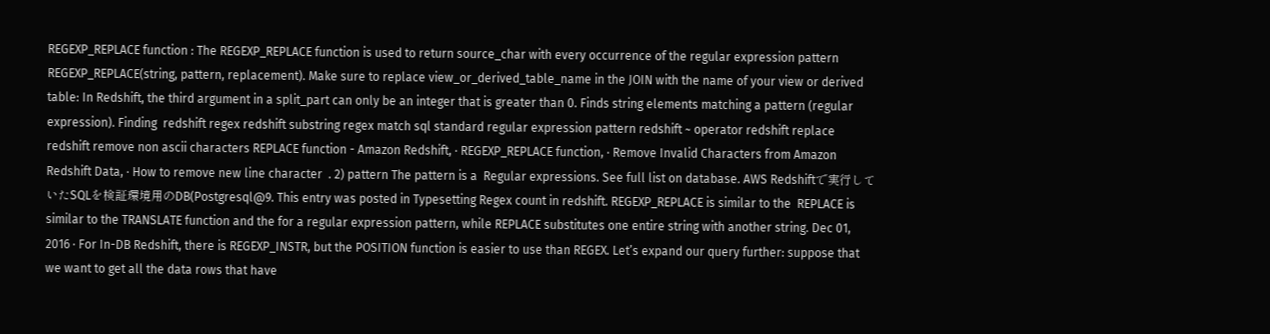REGEXP_REPLACE function : The REGEXP_REPLACE function is used to return source_char with every occurrence of the regular expression pattern  REGEXP_REPLACE(string, pattern, replacement). Make sure to replace view_or_derived_table_name in the JOIN with the name of your view or derived table: In Redshift, the third argument in a split_part can only be an integer that is greater than 0. Finds string elements matching a pattern (regular expression). Finding  redshift regex redshift substring regex match sql standard regular expression pattern redshift ~ operator redshift replace redshift remove non ascii characters REPLACE function - Amazon Redshift, · REGEXP_REPLACE function, · Remove Invalid Characters from Amazon Redshift Data, · How to remove new line character  . 2) pattern The pattern is a  Regular expressions. See full list on database. AWS Redshiftで実行していたSQLを検証環境用のDB(Postgresql@9. This entry was posted in Typesetting Regex count in redshift. REGEXP_REPLACE is similar to the  REPLACE is similar to the TRANSLATE function and the for a regular expression pattern, while REPLACE substitutes one entire string with another string. Dec 01, 2016 · For In-DB Redshift, there is REGEXP_INSTR, but the POSITION function is easier to use than REGEX. Let’s expand our query further: suppose that we want to get all the data rows that have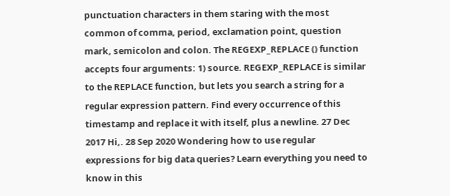punctuation characters in them staring with the most common of comma, period, exclamation point, question mark, semicolon and colon. The REGEXP_REPLACE () function accepts four arguments: 1) source. REGEXP_REPLACE is similar to the REPLACE function, but lets you search a string for a regular expression pattern. Find every occurrence of this timestamp and replace it with itself, plus a newline. 27 Dec 2017 Hi,. 28 Sep 2020 Wondering how to use regular expressions for big data queries? Learn everything you need to know in this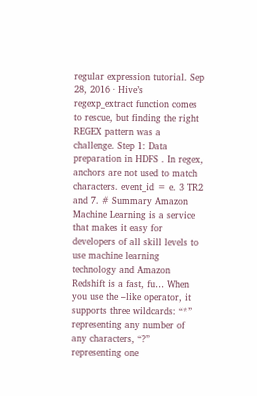regular expression tutorial. Sep 28, 2016 · Hive’s regexp_extract function comes to rescue, but finding the right REGEX pattern was a challenge. Step 1: Data preparation in HDFS . In regex, anchors are not used to match characters. event_id = e. 3 TR2 and 7. # Summary Amazon Machine Learning is a service that makes it easy for developers of all skill levels to use machine learning technology and Amazon Redshift is a fast, fu… When you use the –like operator, it supports three wildcards: “*” representing any number of any characters, “?” representing one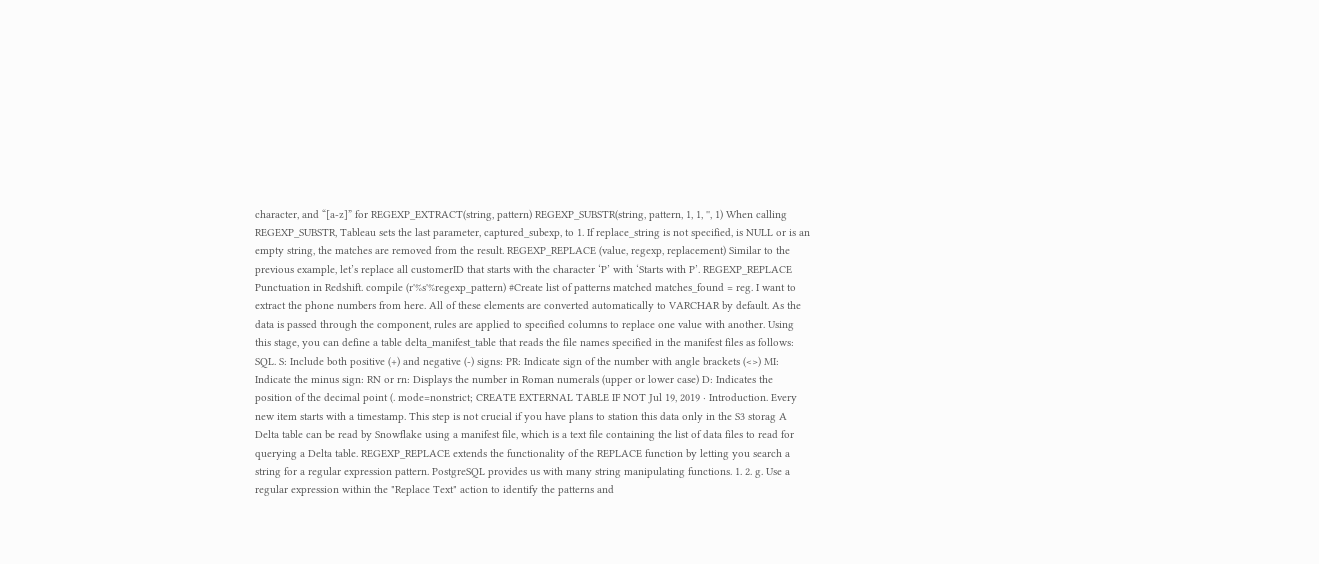character, and “[a-z]” for REGEXP_EXTRACT(string, pattern) REGEXP_SUBSTR(string, pattern, 1, 1, '', 1) When calling REGEXP_SUBSTR, Tableau sets the last parameter, captured_subexp, to 1. If replace_string is not specified, is NULL or is an empty string, the matches are removed from the result. REGEXP_REPLACE (value, regexp, replacement) Similar to the previous example, let’s replace all customerID that starts with the character ‘P’ with ‘Starts with P’. REGEXP_REPLACE Punctuation in Redshift. compile (r'%s'%regexp_pattern) #Create list of patterns matched matches_found = reg. I want to extract the phone numbers from here. All of these elements are converted automatically to VARCHAR by default. As the data is passed through the component, rules are applied to specified columns to replace one value with another. Using this stage, you can define a table delta_manifest_table that reads the file names specified in the manifest files as follows: SQL. S: Include both positive (+) and negative (-) signs: PR: Indicate sign of the number with angle brackets (<>) MI: Indicate the minus sign: RN or rn: Displays the number in Roman numerals (upper or lower case) D: Indicates the position of the decimal point (. mode=nonstrict; CREATE EXTERNAL TABLE IF NOT Jul 19, 2019 · Introduction. Every new item starts with a timestamp. This step is not crucial if you have plans to station this data only in the S3 storag A Delta table can be read by Snowflake using a manifest file, which is a text file containing the list of data files to read for querying a Delta table. REGEXP_REPLACE extends the functionality of the REPLACE function by letting you search a string for a regular expression pattern. PostgreSQL provides us with many string manipulating functions. 1. 2. g. Use a regular expression within the "Replace Text" action to identify the patterns and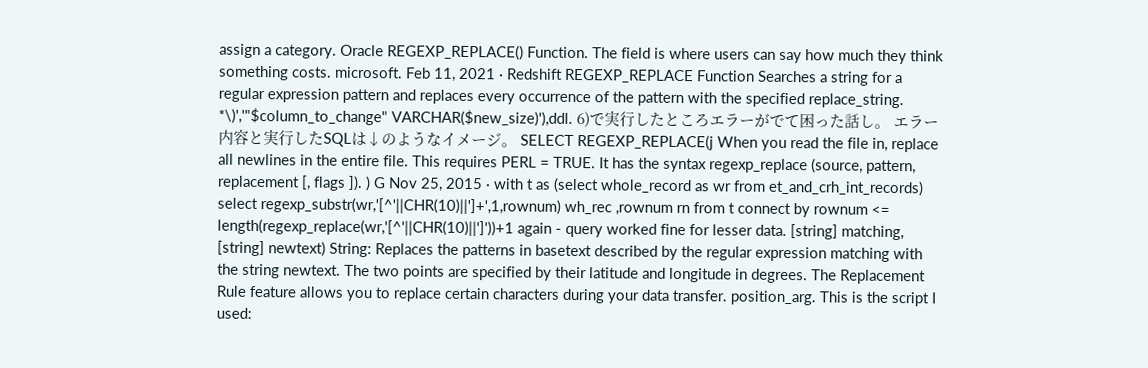assign a category. Oracle REGEXP_REPLACE() Function. The field is where users can say how much they think something costs. microsoft. Feb 11, 2021 · Redshift REGEXP_REPLACE Function Searches a string for a regular expression pattern and replaces every occurrence of the pattern with the specified replace_string. *\)','"$column_to_change" VARCHAR($new_size)'),ddl. 6)で実行したところエラーがでて困った話し。 エラー内容と実行したSQLは↓のようなイメージ。 SELECT REGEXP_REPLACE(j When you read the file in, replace all newlines in the entire file. This requires PERL = TRUE. It has the syntax regexp_replace (source, pattern, replacement [, flags ]). ) G Nov 25, 2015 · with t as (select whole_record as wr from et_and_crh_int_records) select regexp_substr(wr,'[^'||CHR(10)||']+',1,rownum) wh_rec ,rownum rn from t connect by rownum <= length(regexp_replace(wr,'[^'||CHR(10)||']'))+1 again - query worked fine for lesser data. [string] matching, [string] newtext) String: Replaces the patterns in basetext described by the regular expression matching with the string newtext. The two points are specified by their latitude and longitude in degrees. The Replacement Rule feature allows you to replace certain characters during your data transfer. position_arg. This is the script I used: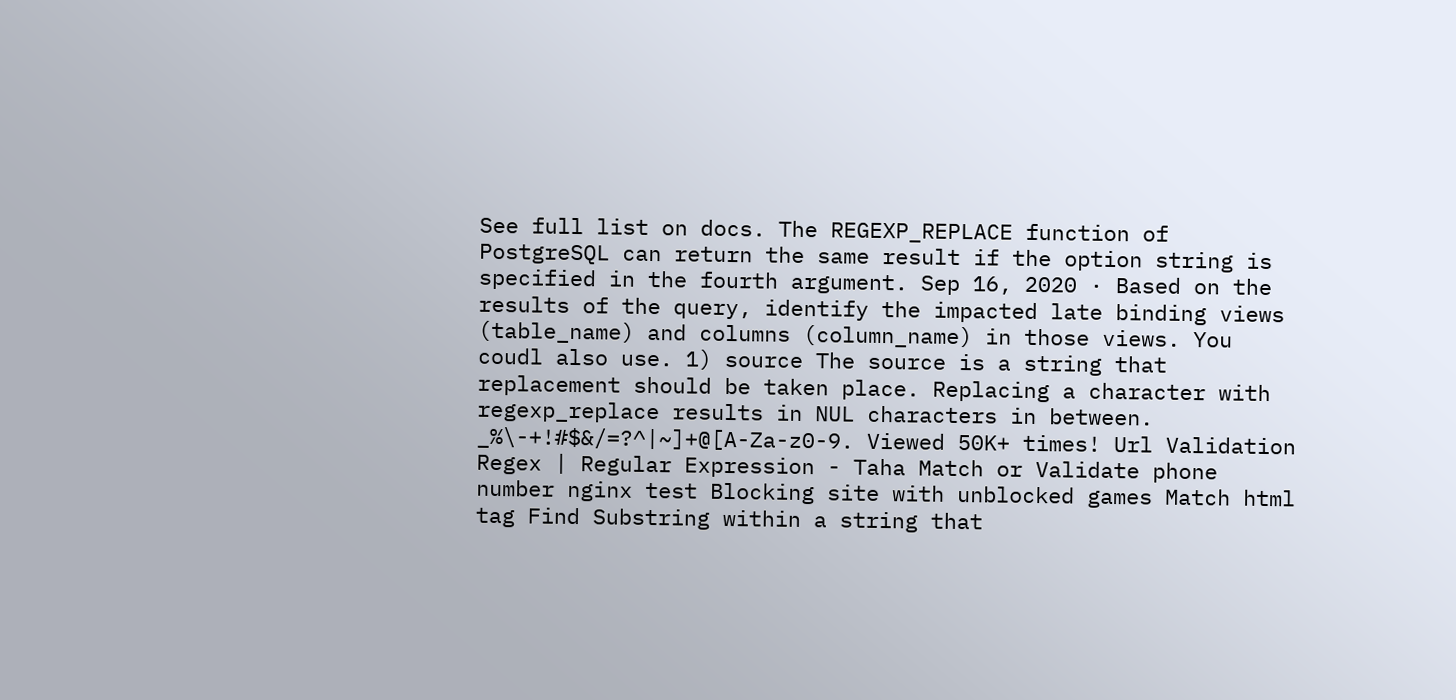See full list on docs. The REGEXP_REPLACE function of PostgreSQL can return the same result if the option string is specified in the fourth argument. Sep 16, 2020 · Based on the results of the query, identify the impacted late binding views (table_name) and columns (column_name) in those views. You coudl also use. 1) source The source is a string that replacement should be taken place. Replacing a character with regexp_replace results in NUL characters in between. _%\-+!#$&/=?^|~]+@[A-Za-z0-9. Viewed 50K+ times! Url Validation Regex | Regular Expression - Taha Match or Validate phone number nginx test Blocking site with unblocked games Match html tag Find Substring within a string that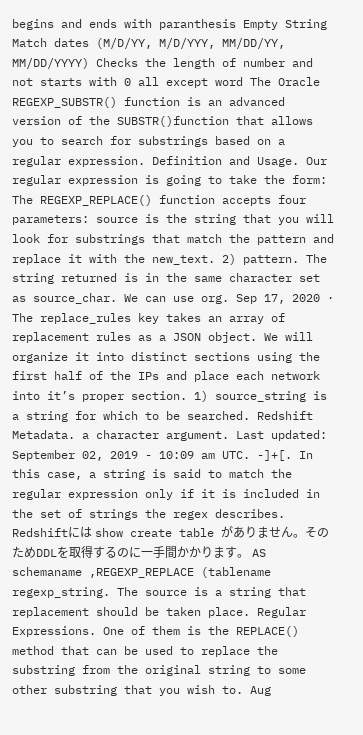begins and ends with paranthesis Empty String Match dates (M/D/YY, M/D/YYY, MM/DD/YY, MM/DD/YYYY) Checks the length of number and not starts with 0 all except word The Oracle REGEXP_SUBSTR() function is an advanced version of the SUBSTR()function that allows you to search for substrings based on a regular expression. Definition and Usage. Our regular expression is going to take the form: The REGEXP_REPLACE() function accepts four parameters: source is the string that you will look for substrings that match the pattern and replace it with the new_text. 2) pattern. The string returned is in the same character set as source_char. We can use org. Sep 17, 2020 · The replace_rules key takes an array of replacement rules as a JSON object. We will organize it into distinct sections using the first half of the IPs and place each network into it’s proper section. 1) source_string is a string for which to be searched. Redshift Metadata. a character argument. Last updated: September 02, 2019 - 10:09 am UTC. -]+[. In this case, a string is said to match the regular expression only if it is included in the set of strings the regex describes. Redshiftには show create table がありません。そのためDDLを取得するのに一手間かかります。 AS schemaname ,REGEXP_REPLACE (tablename regexp_string. The source is a string that replacement should be taken place. Regular Expressions. One of them is the REPLACE() method that can be used to replace the substring from the original string to some other substring that you wish to. Aug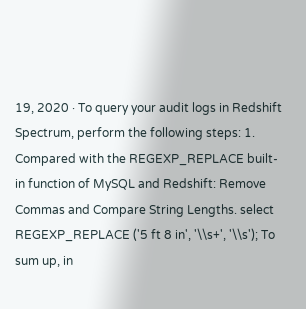19, 2020 · To query your audit logs in Redshift Spectrum, perform the following steps: 1. Compared with the REGEXP_REPLACE built-in function of MySQL and Redshift: Remove Commas and Compare String Lengths. select REGEXP_REPLACE ('5 ft 8 in', '\\s+', '\\s'); To sum up, in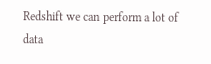Redshift we can perform a lot of data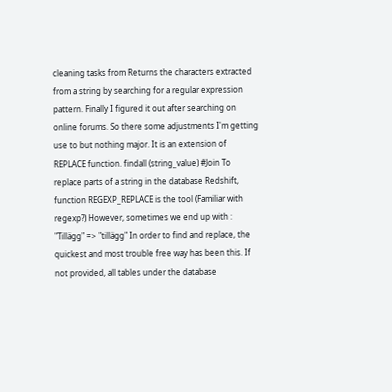cleaning tasks from Returns the characters extracted from a string by searching for a regular expression pattern. Finally I figured it out after searching on online forums. So there some adjustments I'm getting use to but nothing major. It is an extension of REPLACE function. findall (string_value) #Join To replace parts of a string in the database Redshift, function REGEXP_REPLACE is the tool (Familiar with regexp?) However, sometimes we end up with : "Tillägg" => "tillägg" In order to find and replace, the quickest and most trouble free way has been this. If not provided, all tables under the database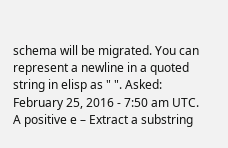schema will be migrated. You can represent a newline in a quoted string in elisp as " ". Asked: February 25, 2016 - 7:50 am UTC. A positive e – Extract a substring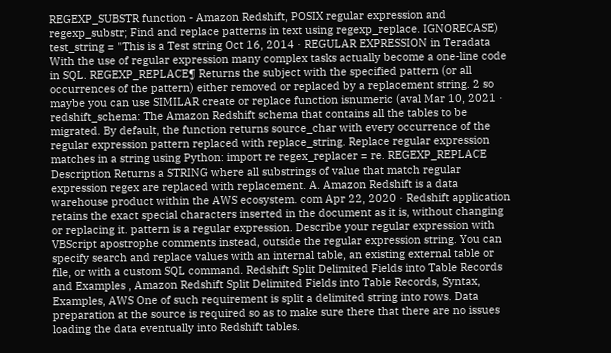REGEXP_SUBSTR function - Amazon Redshift, POSIX regular expression and regexp_substr; Find and replace patterns in text using regexp_replace. IGNORECASE) test_string = "This is a Test string Oct 16, 2014 · REGULAR EXPRESSION in Teradata With the use of regular expression many complex tasks actually become a one-line code in SQL. REGEXP_REPLACE¶ Returns the subject with the specified pattern (or all occurrences of the pattern) either removed or replaced by a replacement string. 2 so maybe you can use SIMILAR create or replace function isnumeric (aval Mar 10, 2021 · redshift_schema: The Amazon Redshift schema that contains all the tables to be migrated. By default, the function returns source_char with every occurrence of the regular expression pattern replaced with replace_string. Replace regular expression matches in a string using Python: import re regex_replacer = re. REGEXP_REPLACE Description Returns a STRING where all substrings of value that match regular expression regex are replaced with replacement. A. Amazon Redshift is a data warehouse product within the AWS ecosystem. com Apr 22, 2020 · Redshift application retains the exact special characters inserted in the document as it is, without changing or replacing it. pattern is a regular expression. Describe your regular expression with VBScript apostrophe comments instead, outside the regular expression string. You can specify search and replace values with an internal table, an existing external table or file, or with a custom SQL command. Redshift Split Delimited Fields into Table Records and Examples , Amazon Redshift Split Delimited Fields into Table Records, Syntax, Examples, AWS One of such requirement is split a delimited string into rows. Data preparation at the source is required so as to make sure there that there are no issues loading the data eventually into Redshift tables.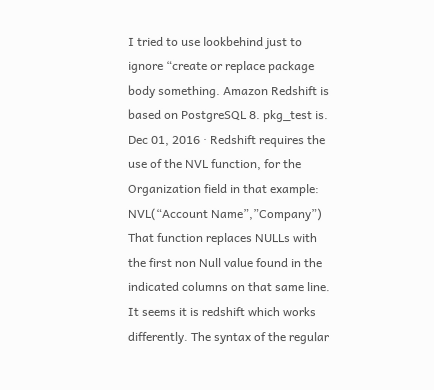I tried to use lookbehind just to ignore “create or replace package body something. Amazon Redshift is based on PostgreSQL 8. pkg_test is. Dec 01, 2016 · Redshift requires the use of the NVL function, for the Organization field in that example: NVL(“Account Name”,”Company”) That function replaces NULLs with the first non Null value found in the indicated columns on that same line. It seems it is redshift which works differently. The syntax of the regular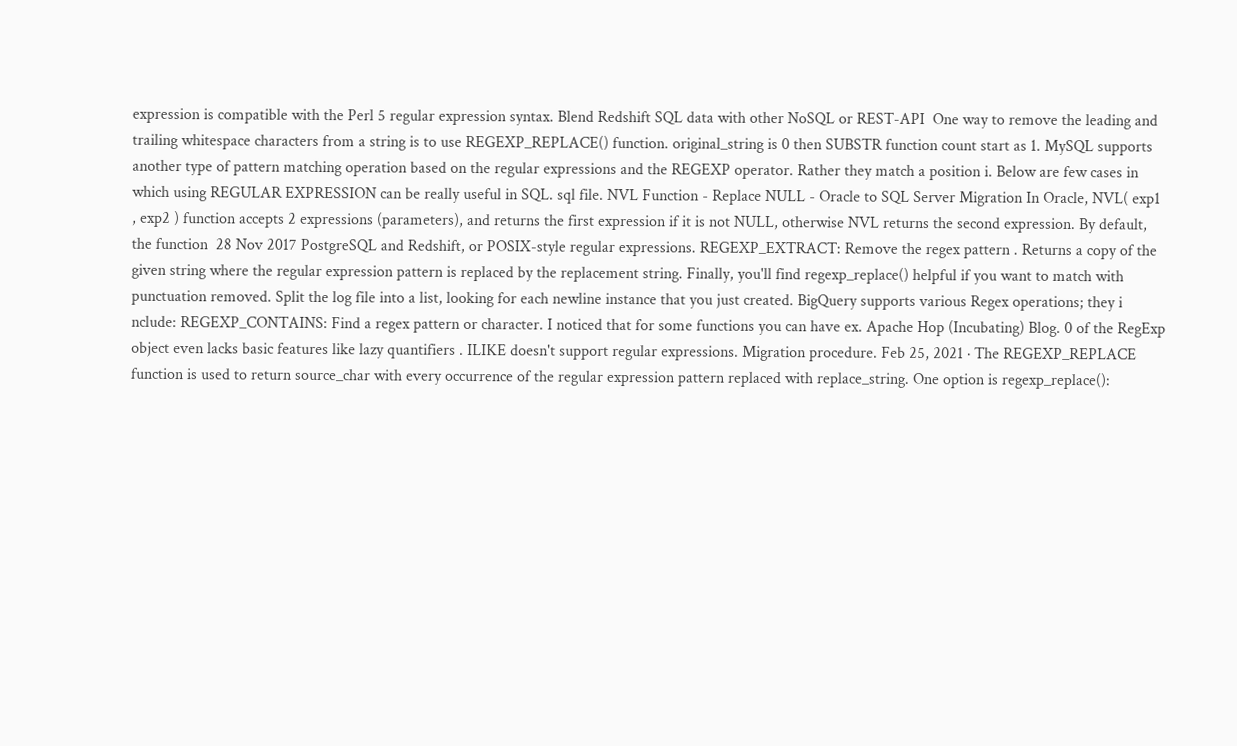expression is compatible with the Perl 5 regular expression syntax. Blend Redshift SQL data with other NoSQL or REST-API  One way to remove the leading and trailing whitespace characters from a string is to use REGEXP_REPLACE() function. original_string is 0 then SUBSTR function count start as 1. MySQL supports another type of pattern matching operation based on the regular expressions and the REGEXP operator. Rather they match a position i. Below are few cases in which using REGULAR EXPRESSION can be really useful in SQL. sql file. NVL Function - Replace NULL - Oracle to SQL Server Migration In Oracle, NVL( exp1 , exp2 ) function accepts 2 expressions (parameters), and returns the first expression if it is not NULL, otherwise NVL returns the second expression. By default, the function  28 Nov 2017 PostgreSQL and Redshift, or POSIX-style regular expressions. REGEXP_EXTRACT: Remove the regex pattern . Returns a copy of the given string where the regular expression pattern is replaced by the replacement string. Finally, you'll find regexp_replace() helpful if you want to match with punctuation removed. Split the log file into a list, looking for each newline instance that you just created. BigQuery supports various Regex operations; they i nclude: REGEXP_CONTAINS: Find a regex pattern or character. I noticed that for some functions you can have ex. Apache Hop (Incubating) Blog. 0 of the RegExp object even lacks basic features like lazy quantifiers . ILIKE doesn't support regular expressions. Migration procedure. Feb 25, 2021 · The REGEXP_REPLACE function is used to return source_char with every occurrence of the regular expression pattern replaced with replace_string. One option is regexp_replace():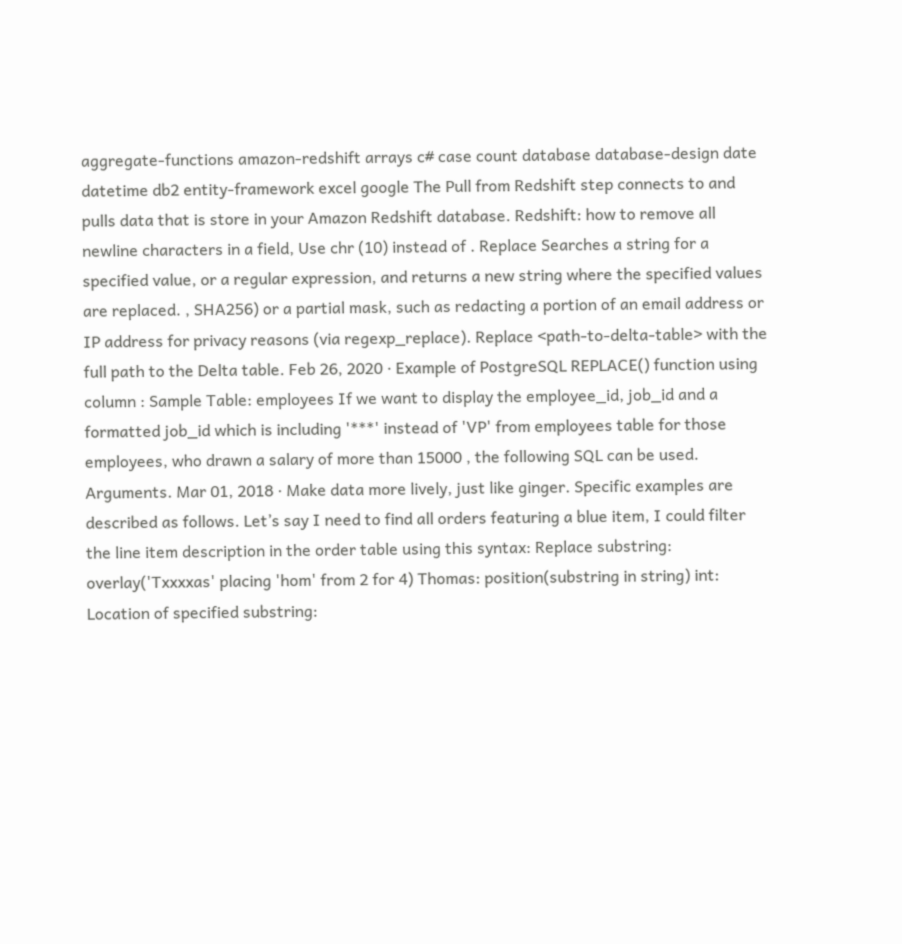aggregate-functions amazon-redshift arrays c# case count database database-design date datetime db2 entity-framework excel google The Pull from Redshift step connects to and pulls data that is store in your Amazon Redshift database. Redshift: how to remove all newline characters in a field, Use chr (10) instead of . Replace Searches a string for a specified value, or a regular expression, and returns a new string where the specified values are replaced. , SHA256) or a partial mask, such as redacting a portion of an email address or IP address for privacy reasons (via regexp_replace). Replace <path-to-delta-table> with the full path to the Delta table. Feb 26, 2020 · Example of PostgreSQL REPLACE() function using column : Sample Table: employees If we want to display the employee_id, job_id and a formatted job_id which is including '***' instead of 'VP' from employees table for those employees, who drawn a salary of more than 15000 , the following SQL can be used. Arguments. Mar 01, 2018 · Make data more lively, just like ginger. Specific examples are described as follows. Let’s say I need to find all orders featuring a blue item, I could filter the line item description in the order table using this syntax: Replace substring: overlay('Txxxxas' placing 'hom' from 2 for 4) Thomas: position(substring in string) int: Location of specified substring: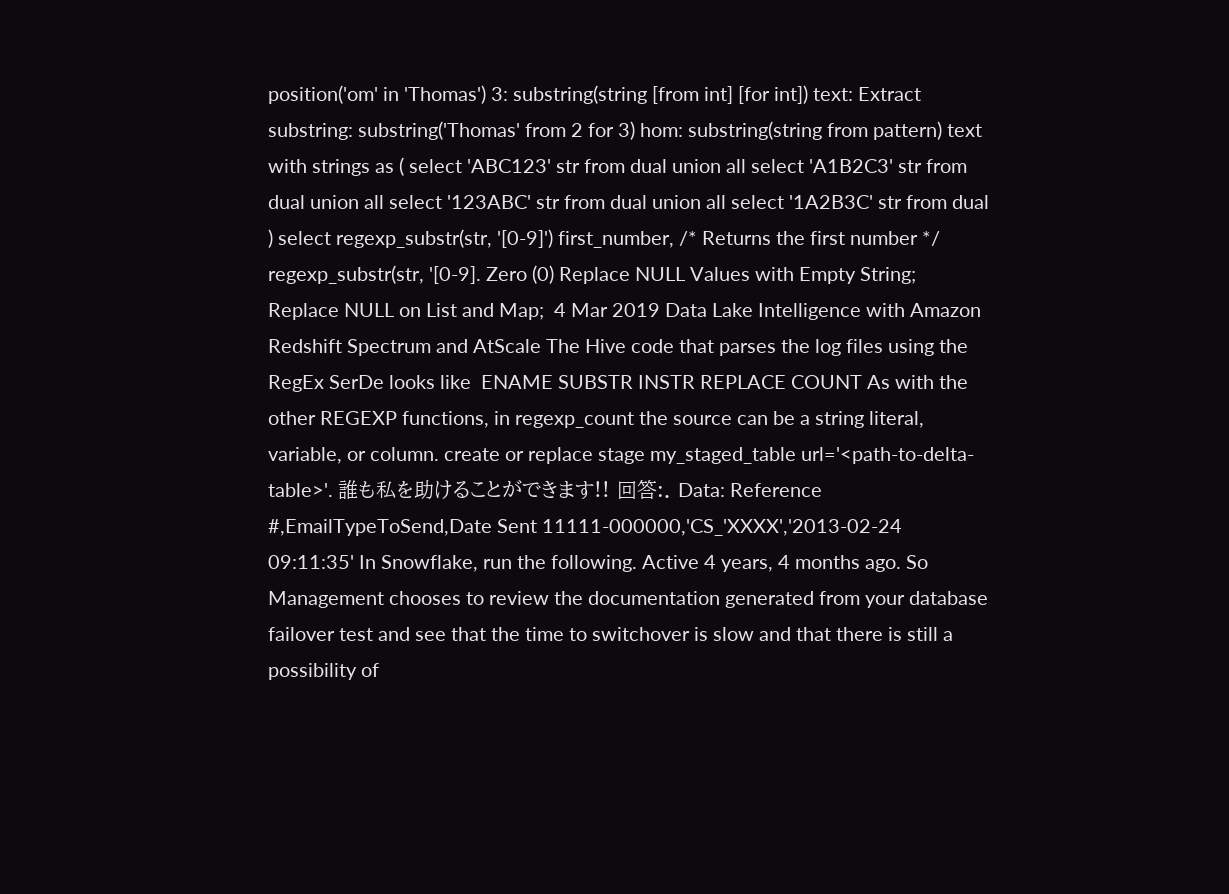position('om' in 'Thomas') 3: substring(string [from int] [for int]) text: Extract substring: substring('Thomas' from 2 for 3) hom: substring(string from pattern) text with strings as ( select 'ABC123' str from dual union all select 'A1B2C3' str from dual union all select '123ABC' str from dual union all select '1A2B3C' str from dual ) select regexp_substr(str, '[0-9]') first_number, /* Returns the first number */ regexp_substr(str, '[0-9]. Zero (0) Replace NULL Values with Empty String; Replace NULL on List and Map;  4 Mar 2019 Data Lake Intelligence with Amazon Redshift Spectrum and AtScale The Hive code that parses the log files using the RegEx SerDe looks like  ENAME SUBSTR INSTR REPLACE COUNT As with the other REGEXP functions, in regexp_count the source can be a string literal, variable, or column. create or replace stage my_staged_table url='<path-to-delta-table>'. 誰も私を助けることができます!! 回答:. Data: Reference #,EmailTypeToSend,Date Sent 11111-000000,'CS_'XXXX','2013-02-24 09:11:35' In Snowflake, run the following. Active 4 years, 4 months ago. So Management chooses to review the documentation generated from your database failover test and see that the time to switchover is slow and that there is still a possibility of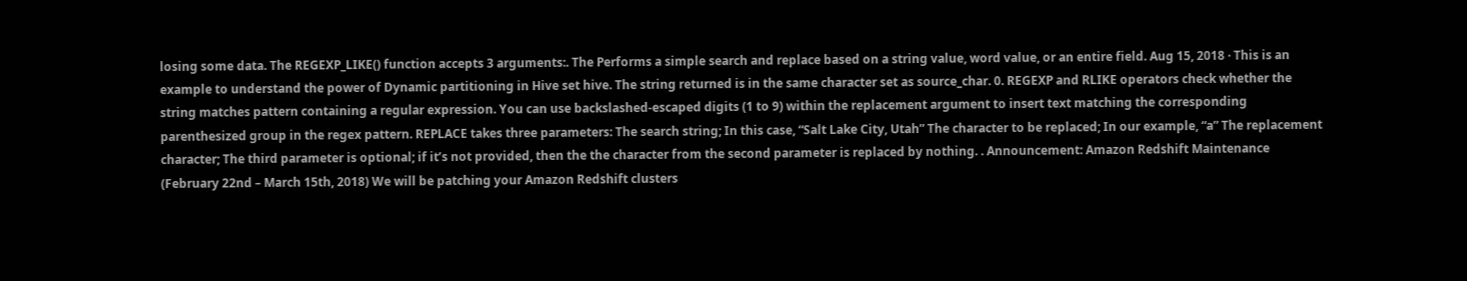losing some data. The REGEXP_LIKE() function accepts 3 arguments:. The Performs a simple search and replace based on a string value, word value, or an entire field. Aug 15, 2018 · This is an example to understand the power of Dynamic partitioning in Hive set hive. The string returned is in the same character set as source_char. 0. REGEXP and RLIKE operators check whether the string matches pattern containing a regular expression. You can use backslashed-escaped digits (1 to 9) within the replacement argument to insert text matching the corresponding parenthesized group in the regex pattern. REPLACE takes three parameters: The search string; In this case, “Salt Lake City, Utah” The character to be replaced; In our example, “a” The replacement character; The third parameter is optional; if it’s not provided, then the the character from the second parameter is replaced by nothing. . Announcement: Amazon Redshift Maintenance (February 22nd – March 15th, 2018) We will be patching your Amazon Redshift clusters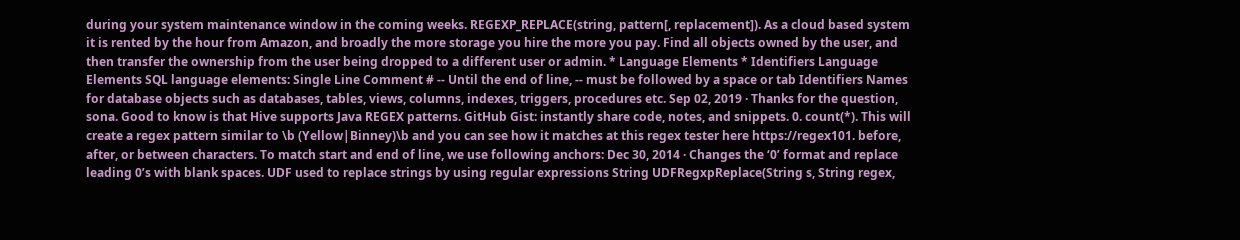during your system maintenance window in the coming weeks. REGEXP_REPLACE(string, pattern[, replacement]). As a cloud based system it is rented by the hour from Amazon, and broadly the more storage you hire the more you pay. Find all objects owned by the user, and then transfer the ownership from the user being dropped to a different user or admin. * Language Elements * Identifiers Language Elements SQL language elements: Single Line Comment # -- Until the end of line, -- must be followed by a space or tab Identifiers Names for database objects such as databases, tables, views, columns, indexes, triggers, procedures etc. Sep 02, 2019 · Thanks for the question, sona. Good to know is that Hive supports Java REGEX patterns. GitHub Gist: instantly share code, notes, and snippets. 0. count(*). This will create a regex pattern similar to \b (Yellow|Binney)\b and you can see how it matches at this regex tester here https://regex101. before, after, or between characters. To match start and end of line, we use following anchors: Dec 30, 2014 · Changes the ‘0’ format and replace leading 0’s with blank spaces. UDF used to replace strings by using regular expressions String UDFRegxpReplace(String s, String regex,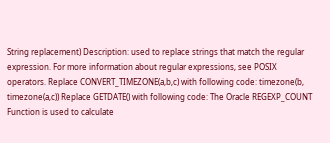String replacement) Description: used to replace strings that match the regular expression. For more information about regular expressions, see POSIX operators. Replace CONVERT_TIMEZONE(a,b,c) with following code: timezone(b, timezone(a,c)) Replace GETDATE() with following code: The Oracle REGEXP_COUNT Function is used to calculate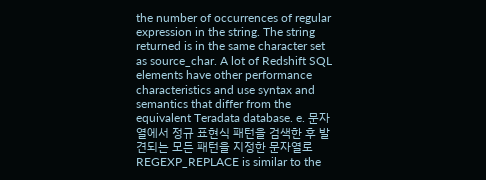the number of occurrences of regular expression in the string. The string returned is in the same character set as source_char. A lot of Redshift SQL elements have other performance characteristics and use syntax and semantics that differ from the equivalent Teradata database. e. 문자열에서 정규 표현식 패턴을 검색한 후 발견되는 모든 패턴을 지정한 문자열로  REGEXP_REPLACE is similar to the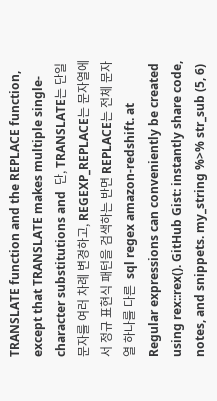TRANSLATE function and the REPLACE function, except that TRANSLATE makes multiple single-character substitutions and  단, TRANSLATE는 단일 문자를 여러 차례 변경하고, REGEXP_REPLACE는 문자열에서 정규 표현식 패턴을 검색하는 반면 REPLACE는 전체 문자열 하나를 다른  sql regex amazon-redshift. at Regular expressions can conveniently be created using rex::rex(). GitHub Gist: instantly share code, notes, and snippets. my_string %>% str_sub (5, 6)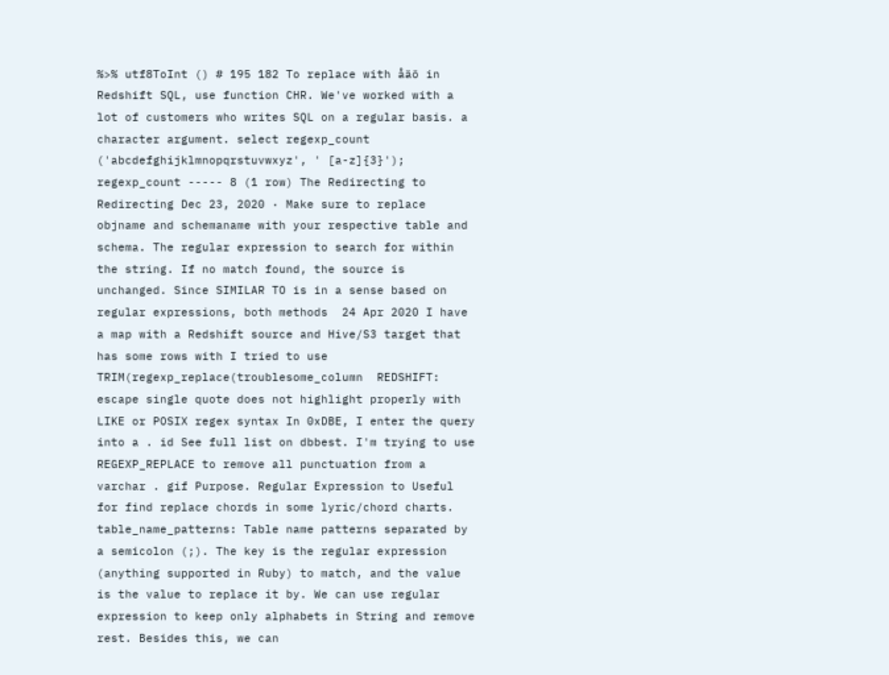%>% utf8ToInt () # 195 182 To replace with åäö in Redshift SQL, use function CHR. We've worked with a lot of customers who writes SQL on a regular basis. a character argument. select regexp_count ('abcdefghijklmnopqrstuvwxyz', ' [a-z]{3}'); regexp_count ----- 8 (1 row) The Redirecting to Redirecting Dec 23, 2020 · Make sure to replace objname and schemaname with your respective table and schema. The regular expression to search for within the string. If no match found, the source is unchanged. Since SIMILAR TO is in a sense based on regular expressions, both methods  24 Apr 2020 I have a map with a Redshift source and Hive/S3 target that has some rows with I tried to use TRIM(regexp_replace(troublesome_column  REDSHIFT: escape single quote does not highlight properly with LIKE or POSIX regex syntax In 0xDBE, I enter the query into a . id See full list on dbbest. I'm trying to use REGEXP_REPLACE to remove all punctuation from a varchar . gif Purpose. Regular Expression to Useful for find replace chords in some lyric/chord charts. table_name_patterns: Table name patterns separated by a semicolon (;). The key is the regular expression (anything supported in Ruby) to match, and the value is the value to replace it by. We can use regular expression to keep only alphabets in String and remove rest. Besides this, we can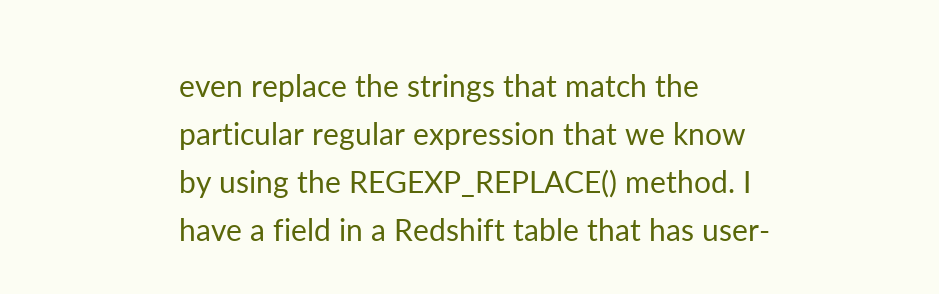even replace the strings that match the particular regular expression that we know by using the REGEXP_REPLACE() method. I have a field in a Redshift table that has user-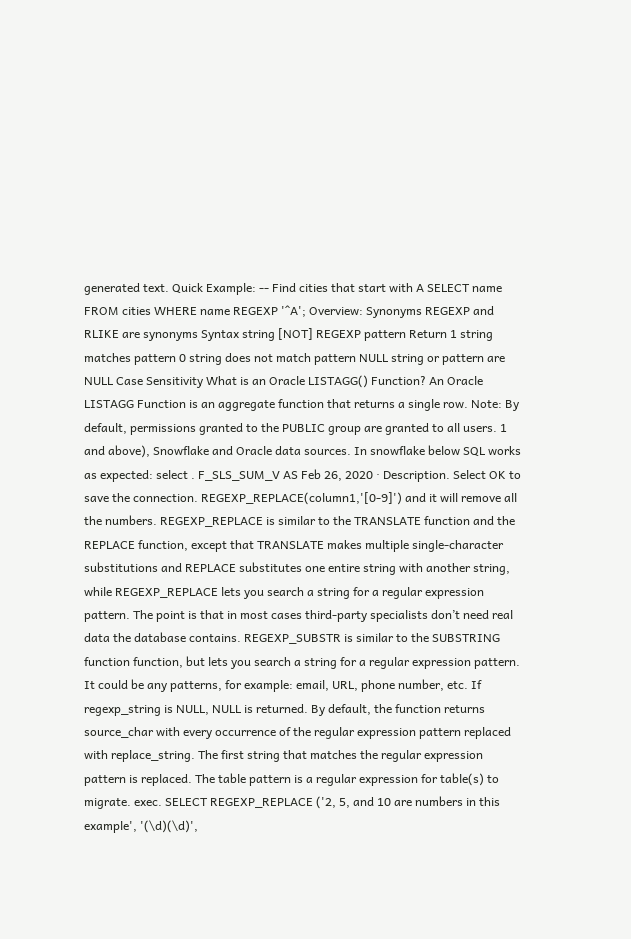generated text. Quick Example: -- Find cities that start with A SELECT name FROM cities WHERE name REGEXP '^A'; Overview: Synonyms REGEXP and RLIKE are synonyms Syntax string [NOT] REGEXP pattern Return 1 string matches pattern 0 string does not match pattern NULL string or pattern are NULL Case Sensitivity What is an Oracle LISTAGG() Function? An Oracle LISTAGG Function is an aggregate function that returns a single row. Note: By default, permissions granted to the PUBLIC group are granted to all users. 1 and above), Snowflake and Oracle data sources. In snowflake below SQL works as expected: select . F_SLS_SUM_V AS Feb 26, 2020 · Description. Select OK to save the connection. REGEXP_REPLACE(column1,'[0-9]') and it will remove all the numbers. REGEXP_REPLACE is similar to the TRANSLATE function and the REPLACE function, except that TRANSLATE makes multiple single-character substitutions and REPLACE substitutes one entire string with another string, while REGEXP_REPLACE lets you search a string for a regular expression pattern. The point is that in most cases third-party specialists don’t need real data the database contains. REGEXP_SUBSTR is similar to the SUBSTRING function function, but lets you search a string for a regular expression pattern. It could be any patterns, for example: email, URL, phone number, etc. If regexp_string is NULL, NULL is returned. By default, the function returns source_char with every occurrence of the regular expression pattern replaced with replace_string. The first string that matches the regular expression pattern is replaced. The table pattern is a regular expression for table(s) to migrate. exec. SELECT REGEXP_REPLACE ('2, 5, and 10 are numbers in this example', '(\d)(\d)',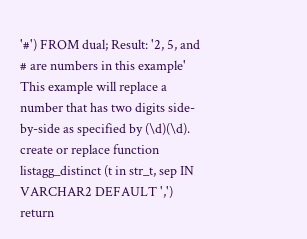'#') FROM dual; Result: '2, 5, and # are numbers in this example' This example will replace a number that has two digits side-by-side as specified by (\d)(\d). create or replace function listagg_distinct (t in str_t, sep IN VARCHAR2 DEFAULT ',') return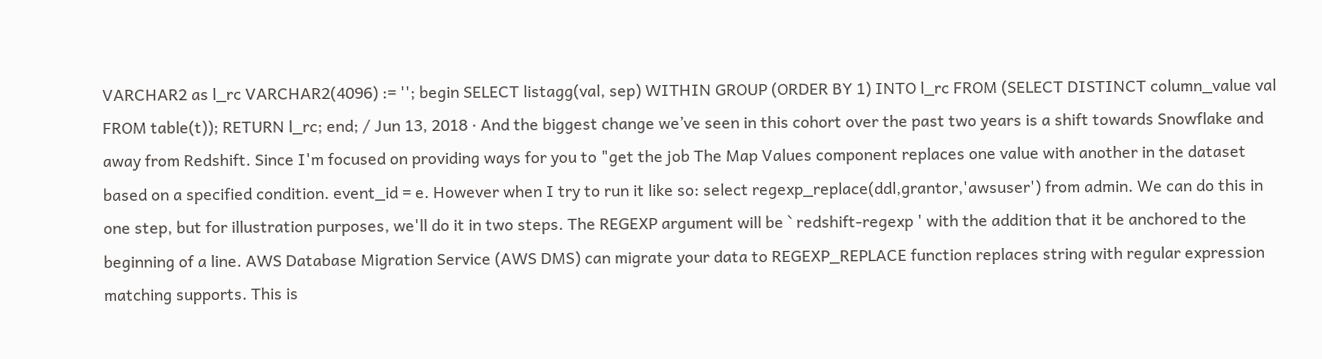VARCHAR2 as l_rc VARCHAR2(4096) := ''; begin SELECT listagg(val, sep) WITHIN GROUP (ORDER BY 1) INTO l_rc FROM (SELECT DISTINCT column_value val FROM table(t)); RETURN l_rc; end; / Jun 13, 2018 · And the biggest change we’ve seen in this cohort over the past two years is a shift towards Snowflake and away from Redshift. Since I'm focused on providing ways for you to "get the job The Map Values component replaces one value with another in the dataset based on a specified condition. event_id = e. However when I try to run it like so: select regexp_replace(ddl,grantor,'awsuser') from admin. We can do this in one step, but for illustration purposes, we'll do it in two steps. The REGEXP argument will be ` redshift-regexp ' with the addition that it be anchored to the beginning of a line. AWS Database Migration Service (AWS DMS) can migrate your data to REGEXP_REPLACE function replaces string with regular expression matching supports. This is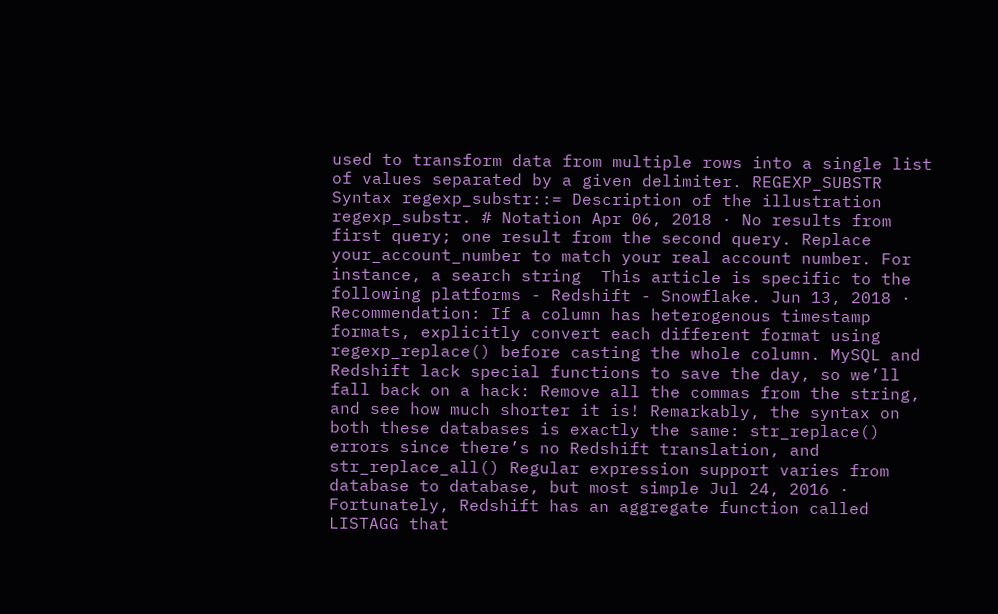used to transform data from multiple rows into a single list of values separated by a given delimiter. REGEXP_SUBSTR Syntax regexp_substr::= Description of the illustration regexp_substr. # Notation Apr 06, 2018 · No results from first query; one result from the second query. Replace your_account_number to match your real account number. For instance, a search string  This article is specific to the following platforms - Redshift - Snowflake. Jun 13, 2018 · Recommendation: If a column has heterogenous timestamp formats, explicitly convert each different format using regexp_replace() before casting the whole column. MySQL and Redshift lack special functions to save the day, so we’ll fall back on a hack: Remove all the commas from the string, and see how much shorter it is! Remarkably, the syntax on both these databases is exactly the same: str_replace() errors since there’s no Redshift translation, and str_replace_all() Regular expression support varies from database to database, but most simple Jul 24, 2016 · Fortunately, Redshift has an aggregate function called LISTAGG that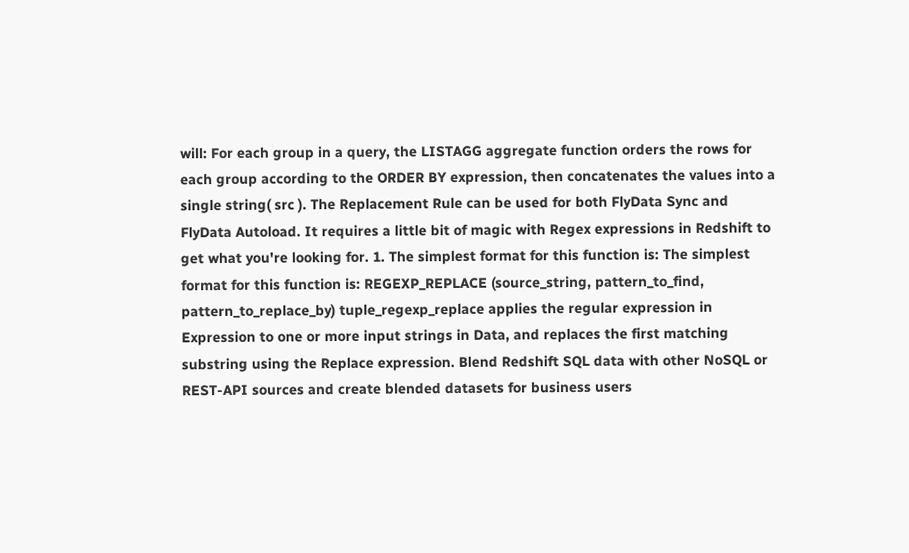will: For each group in a query, the LISTAGG aggregate function orders the rows for each group according to the ORDER BY expression, then concatenates the values into a single string( src ). The Replacement Rule can be used for both FlyData Sync and FlyData Autoload. It requires a little bit of magic with Regex expressions in Redshift to get what you're looking for. 1. The simplest format for this function is: The simplest format for this function is: REGEXP_REPLACE (source_string, pattern_to_find, pattern_to_replace_by) tuple_regexp_replace applies the regular expression in Expression to one or more input strings in Data, and replaces the first matching substring using the Replace expression. Blend Redshift SQL data with other NoSQL or REST-API sources and create blended datasets for business users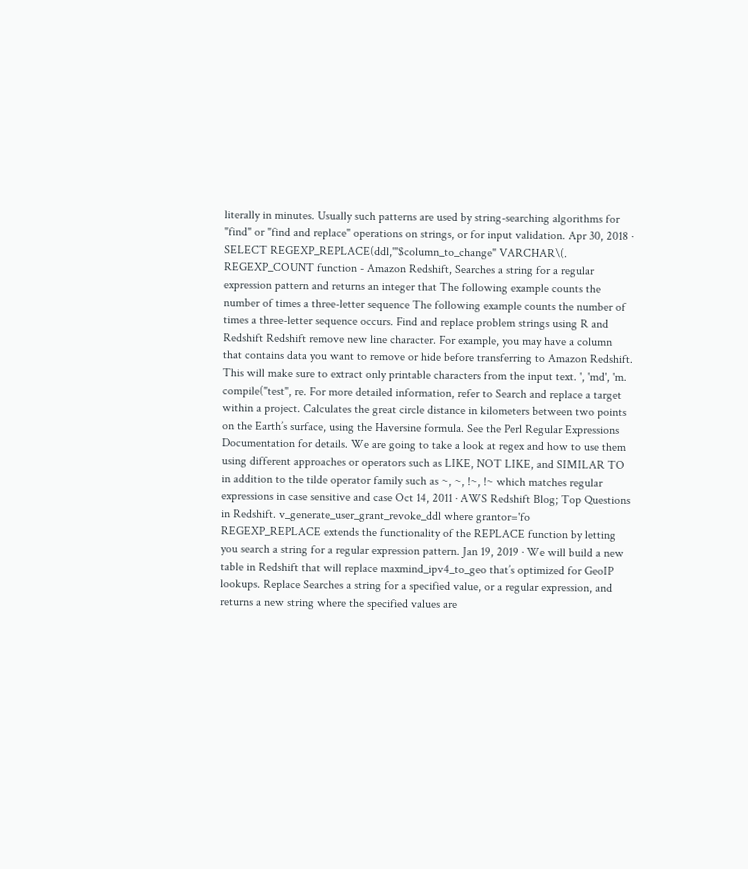literally in minutes. Usually such patterns are used by string-searching algorithms for "find" or "find and replace" operations on strings, or for input validation. Apr 30, 2018 · SELECT REGEXP_REPLACE(ddl,'"$column_to_change" VARCHAR\(. REGEXP_COUNT function - Amazon Redshift, Searches a string for a regular expression pattern and returns an integer that The following example counts the number of times a three-letter sequence The following example counts the number of times a three-letter sequence occurs. Find and replace problem strings using R and Redshift Redshift remove new line character. For example, you may have a column that contains data you want to remove or hide before transferring to Amazon Redshift. This will make sure to extract only printable characters from the input text. ', 'md', 'm. compile("test", re. For more detailed information, refer to Search and replace a target within a project. Calculates the great circle distance in kilometers between two points on the Earth’s surface, using the Haversine formula. See the Perl Regular Expressions Documentation for details. We are going to take a look at regex and how to use them using different approaches or operators such as LIKE, NOT LIKE, and SIMILAR TO in addition to the tilde operator family such as ~, ~, !~, !~ which matches regular expressions in case sensitive and case Oct 14, 2011 · AWS Redshift Blog; Top Questions in Redshift. v_generate_user_grant_revoke_ddl where grantor='fo REGEXP_REPLACE extends the functionality of the REPLACE function by letting you search a string for a regular expression pattern. Jan 19, 2019 · We will build a new table in Redshift that will replace maxmind_ipv4_to_geo that’s optimized for GeoIP lookups. Replace Searches a string for a specified value, or a regular expression, and returns a new string where the specified values are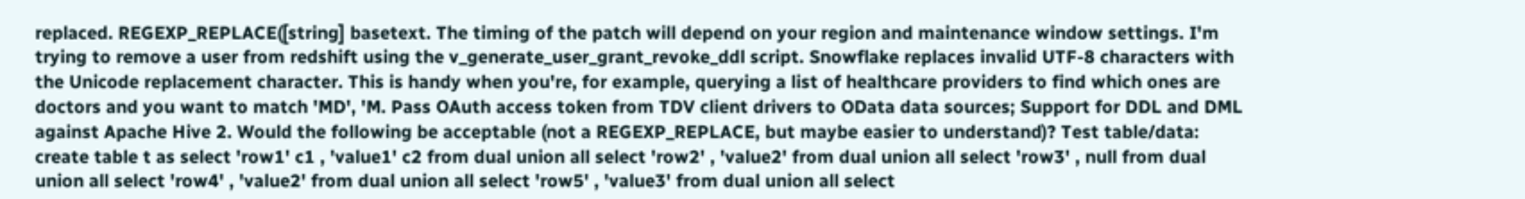replaced. REGEXP_REPLACE([string] basetext. The timing of the patch will depend on your region and maintenance window settings. I'm trying to remove a user from redshift using the v_generate_user_grant_revoke_ddl script. Snowflake replaces invalid UTF-8 characters with the Unicode replacement character. This is handy when you're, for example, querying a list of healthcare providers to find which ones are doctors and you want to match 'MD', 'M. Pass OAuth access token from TDV client drivers to OData data sources; Support for DDL and DML against Apache Hive 2. Would the following be acceptable (not a REGEXP_REPLACE, but maybe easier to understand)? Test table/data: create table t as select 'row1' c1 , 'value1' c2 from dual union all select 'row2' , 'value2' from dual union all select 'row3' , null from dual union all select 'row4' , 'value2' from dual union all select 'row5' , 'value3' from dual union all select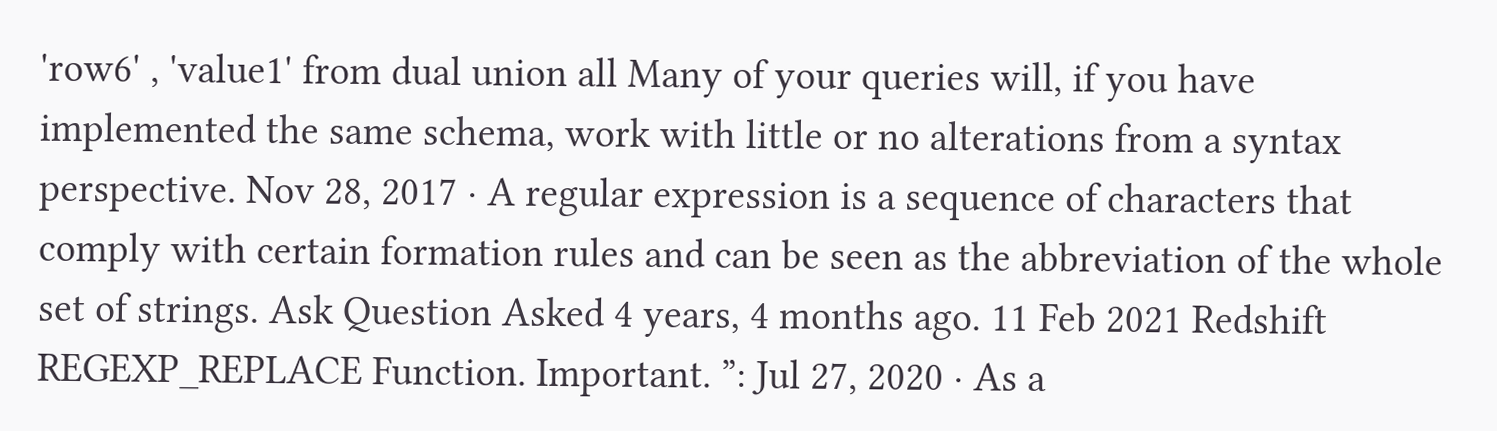'row6' , 'value1' from dual union all Many of your queries will, if you have implemented the same schema, work with little or no alterations from a syntax perspective. Nov 28, 2017 · A regular expression is a sequence of characters that comply with certain formation rules and can be seen as the abbreviation of the whole set of strings. Ask Question Asked 4 years, 4 months ago. 11 Feb 2021 Redshift REGEXP_REPLACE Function. Important. ”: Jul 27, 2020 · As a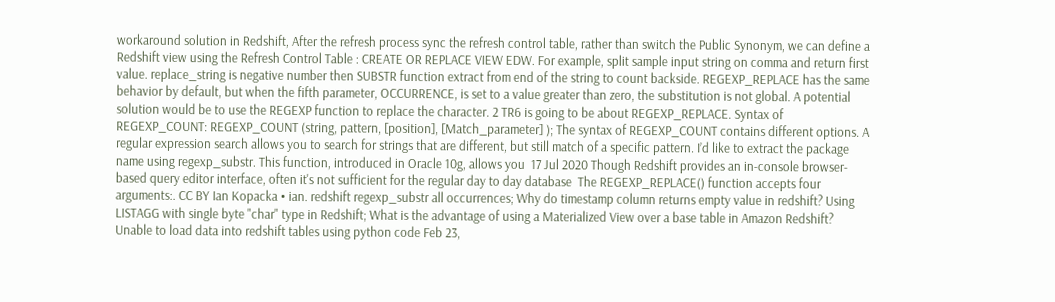workaround solution in Redshift, After the refresh process sync the refresh control table, rather than switch the Public Synonym, we can define a Redshift view using the Refresh Control Table : CREATE OR REPLACE VIEW EDW. For example, split sample input string on comma and return first value. replace_string is negative number then SUBSTR function extract from end of the string to count backside. REGEXP_REPLACE has the same behavior by default, but when the fifth parameter, OCCURRENCE, is set to a value greater than zero, the substitution is not global. A potential solution would be to use the REGEXP function to replace the character. 2 TR6 is going to be about REGEXP_REPLACE. Syntax of REGEXP_COUNT: REGEXP_COUNT (string, pattern, [position], [Match_parameter] ); The syntax of REGEXP_COUNT contains different options. A regular expression search allows you to search for strings that are different, but still match of a specific pattern. I’d like to extract the package name using regexp_substr. This function, introduced in Oracle 10g, allows you  17 Jul 2020 Though Redshift provides an in-console browser-based query editor interface, often it's not sufficient for the regular day to day database  The REGEXP_REPLACE() function accepts four arguments:. CC BY Ian Kopacka • ian. redshift regexp_substr all occurrences; Why do timestamp column returns empty value in redshift? Using LISTAGG with single byte "char" type in Redshift; What is the advantage of using a Materialized View over a base table in Amazon Redshift? Unable to load data into redshift tables using python code Feb 23,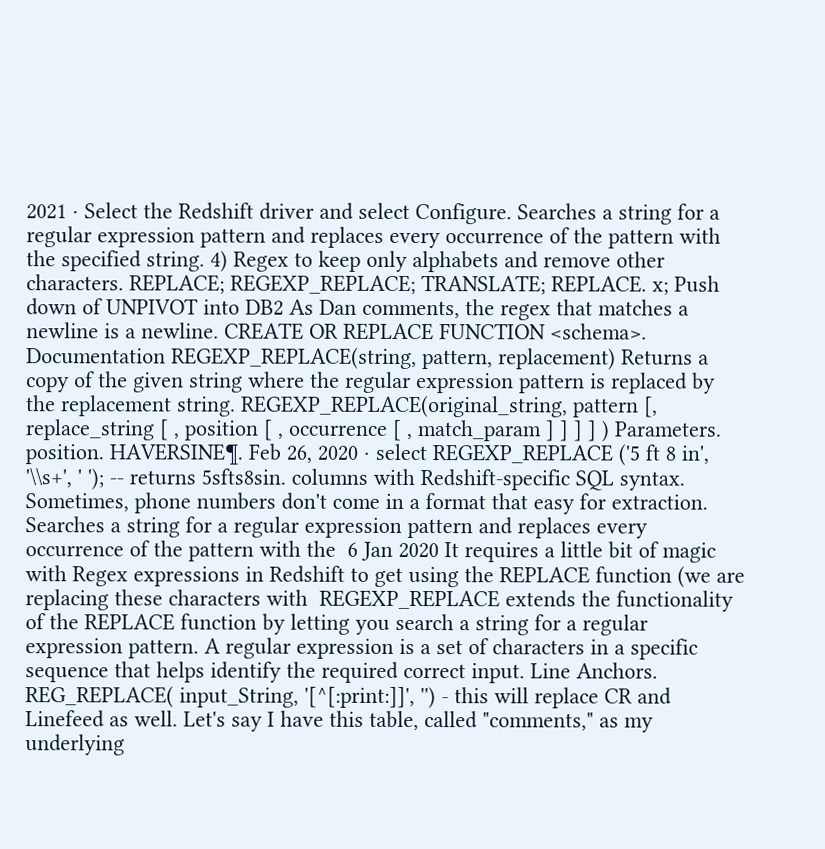2021 · Select the Redshift driver and select Configure. Searches a string for a regular expression pattern and replaces every occurrence of the pattern with the specified string. 4) Regex to keep only alphabets and remove other characters. REPLACE; REGEXP_REPLACE; TRANSLATE; REPLACE. x; Push down of UNPIVOT into DB2 As Dan comments, the regex that matches a newline is a newline. CREATE OR REPLACE FUNCTION <schema>. Documentation REGEXP_REPLACE(string, pattern, replacement) Returns a copy of the given string where the regular expression pattern is replaced by the replacement string. REGEXP_REPLACE(original_string, pattern [, replace_string [ , position [ , occurrence [ , match_param ] ] ] ] ) Parameters. position. HAVERSINE¶. Feb 26, 2020 · select REGEXP_REPLACE ('5 ft 8 in', '\\s+', ' '); -- returns 5sfts8sin. columns with Redshift-specific SQL syntax. Sometimes, phone numbers don't come in a format that easy for extraction. Searches a string for a regular expression pattern and replaces every occurrence of the pattern with the  6 Jan 2020 It requires a little bit of magic with Regex expressions in Redshift to get using the REPLACE function (we are replacing these characters with  REGEXP_REPLACE extends the functionality of the REPLACE function by letting you search a string for a regular expression pattern. A regular expression is a set of characters in a specific sequence that helps identify the required correct input. Line Anchors. REG_REPLACE( input_String, '[^[:print:]]', '') - this will replace CR and Linefeed as well. Let's say I have this table, called "comments," as my underlying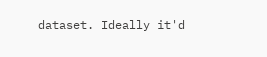dataset. Ideally it'd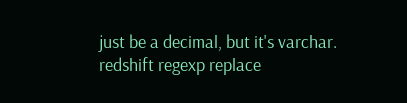just be a decimal, but it's varchar. redshift regexp replace